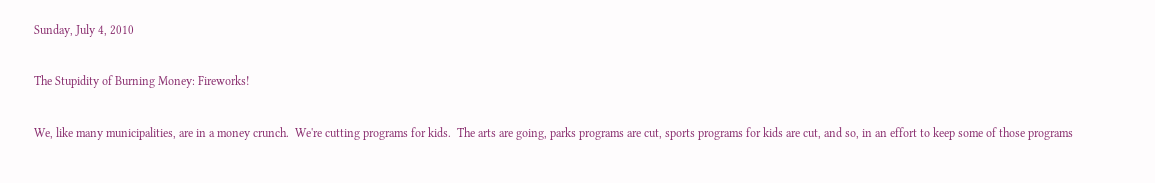Sunday, July 4, 2010

The Stupidity of Burning Money: Fireworks!

We, like many municipalities, are in a money crunch.  We're cutting programs for kids.  The arts are going, parks programs are cut, sports programs for kids are cut, and so, in an effort to keep some of those programs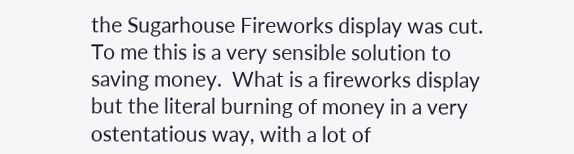the Sugarhouse Fireworks display was cut.  To me this is a very sensible solution to saving money.  What is a fireworks display but the literal burning of money in a very ostentatious way, with a lot of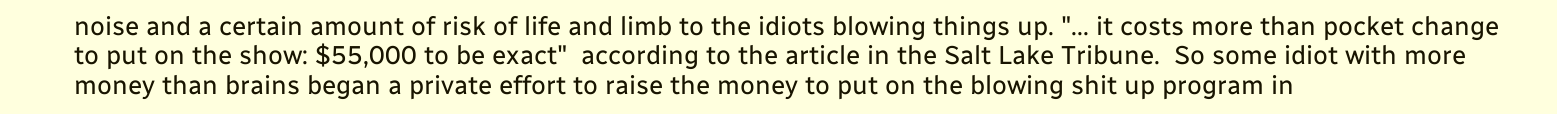noise and a certain amount of risk of life and limb to the idiots blowing things up. "... it costs more than pocket change to put on the show: $55,000 to be exact"  according to the article in the Salt Lake Tribune.  So some idiot with more money than brains began a private effort to raise the money to put on the blowing shit up program in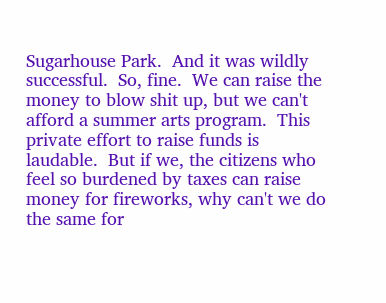Sugarhouse Park.  And it was wildly successful.  So, fine.  We can raise the money to blow shit up, but we can't afford a summer arts program.  This private effort to raise funds is laudable.  But if we, the citizens who feel so burdened by taxes can raise money for fireworks, why can't we do the same for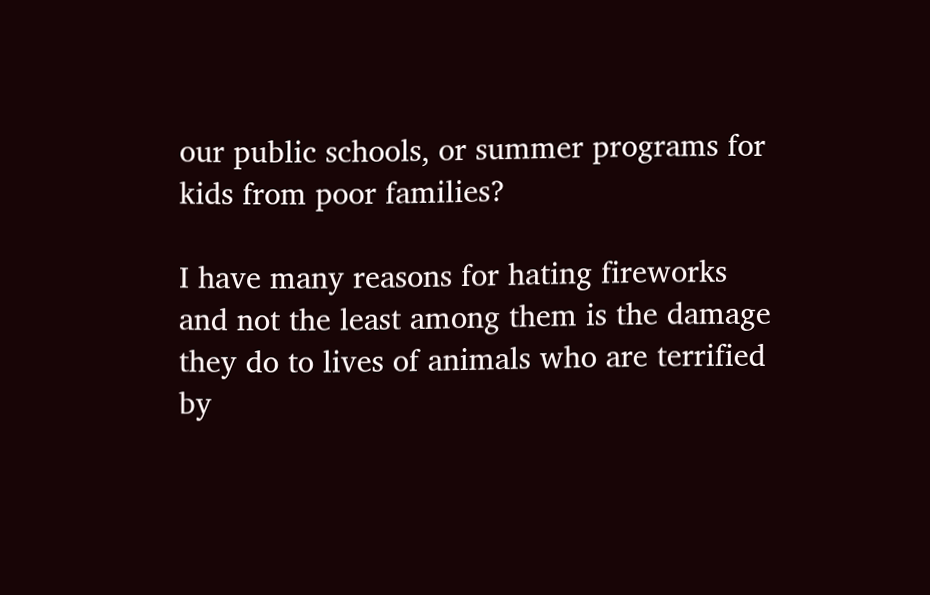our public schools, or summer programs for kids from poor families?

I have many reasons for hating fireworks and not the least among them is the damage they do to lives of animals who are terrified by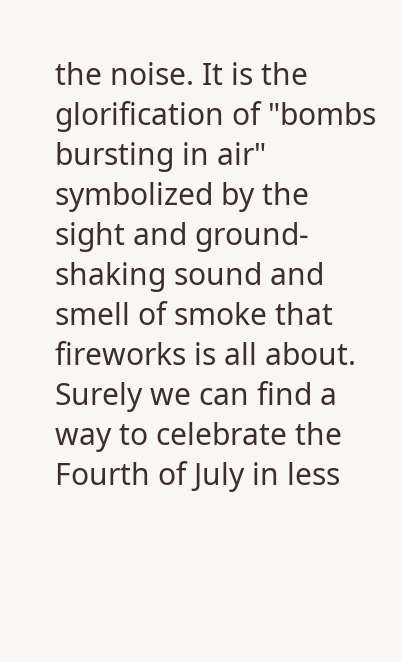the noise. It is the glorification of "bombs bursting in air" symbolized by the sight and ground-shaking sound and smell of smoke that fireworks is all about.  Surely we can find a way to celebrate the Fourth of July in less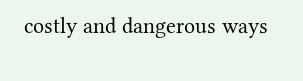costly and dangerous ways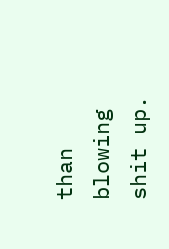than blowing shit up.